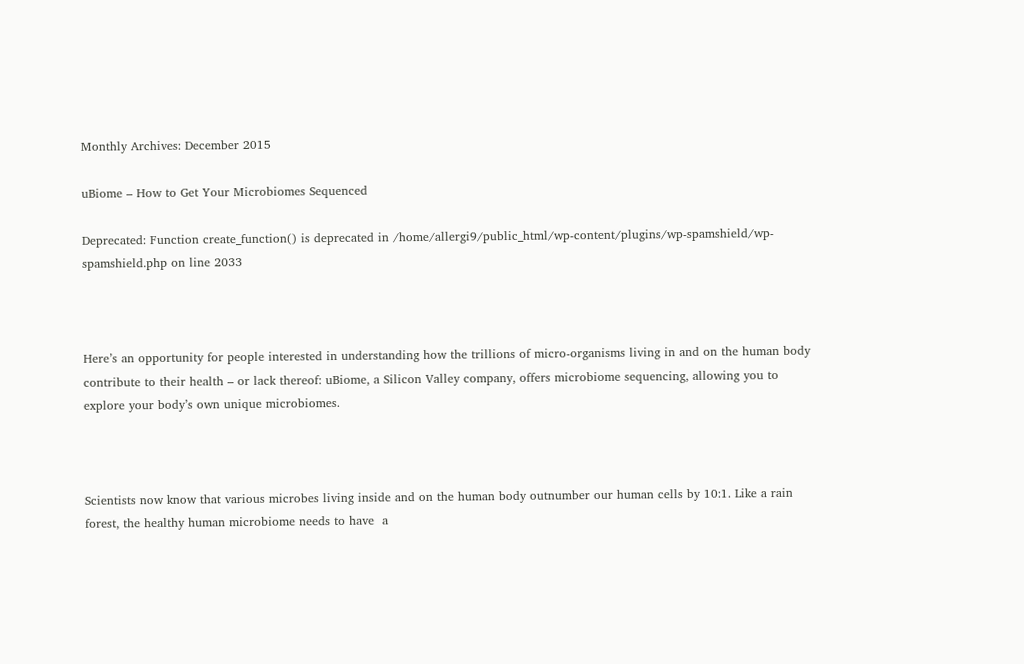Monthly Archives: December 2015

uBiome – How to Get Your Microbiomes Sequenced

Deprecated: Function create_function() is deprecated in /home/allergi9/public_html/wp-content/plugins/wp-spamshield/wp-spamshield.php on line 2033



Here’s an opportunity for people interested in understanding how the trillions of micro-organisms living in and on the human body contribute to their health – or lack thereof: uBiome, a Silicon Valley company, offers microbiome sequencing, allowing you to explore your body’s own unique microbiomes.



Scientists now know that various microbes living inside and on the human body outnumber our human cells by 10:1. Like a rain forest, the healthy human microbiome needs to have  a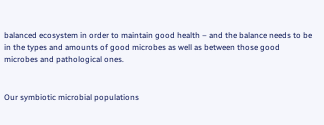balanced ecosystem in order to maintain good health – and the balance needs to be in the types and amounts of good microbes as well as between those good microbes and pathological ones.


Our symbiotic microbial populations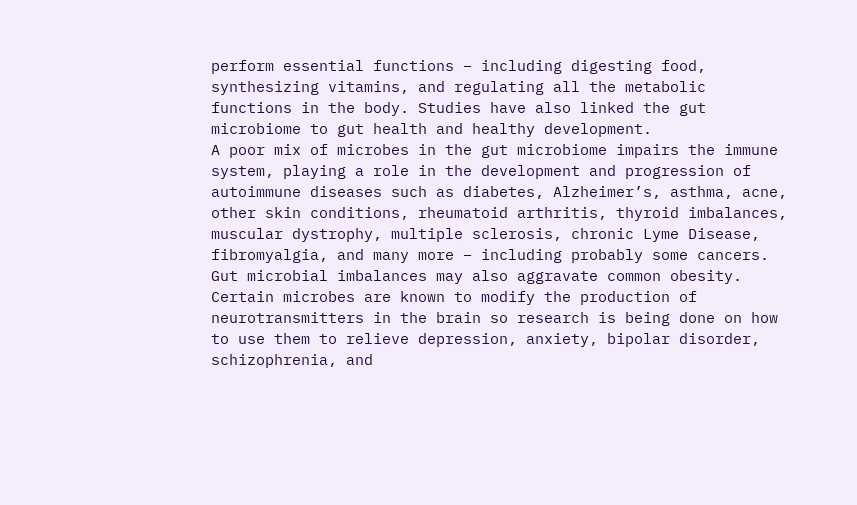perform essential functions – including digesting food, synthesizing vitamins, and regulating all the metabolic functions in the body. Studies have also linked the gut microbiome to gut health and healthy development.
A poor mix of microbes in the gut microbiome impairs the immune system, playing a role in the development and progression of autoimmune diseases such as diabetes, Alzheimer’s, asthma, acne, other skin conditions, rheumatoid arthritis, thyroid imbalances, muscular dystrophy, multiple sclerosis, chronic Lyme Disease, fibromyalgia, and many more – including probably some cancers.
Gut microbial imbalances may also aggravate common obesity.
Certain microbes are known to modify the production of neurotransmitters in the brain so research is being done on how to use them to relieve depression, anxiety, bipolar disorder, schizophrenia, and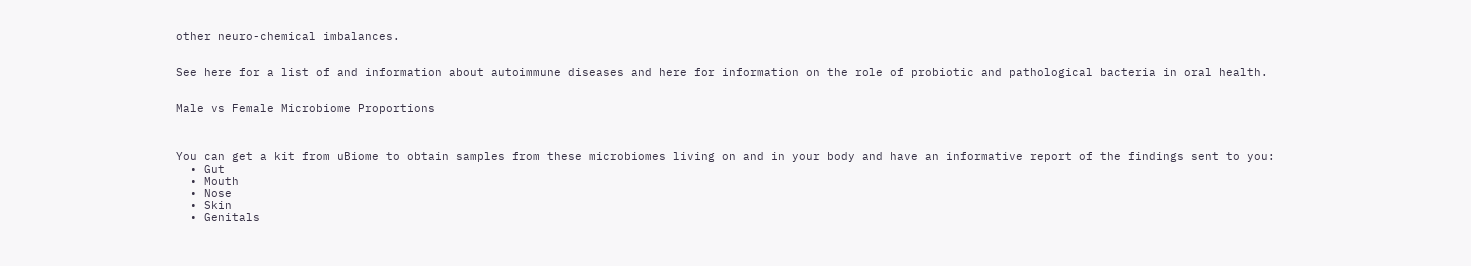other neuro-chemical imbalances.


See here for a list of and information about autoimmune diseases and here for information on the role of probiotic and pathological bacteria in oral health.


Male vs Female Microbiome Proportions



You can get a kit from uBiome to obtain samples from these microbiomes living on and in your body and have an informative report of the findings sent to you:
  • Gut
  • Mouth
  • Nose
  • Skin
  • Genitals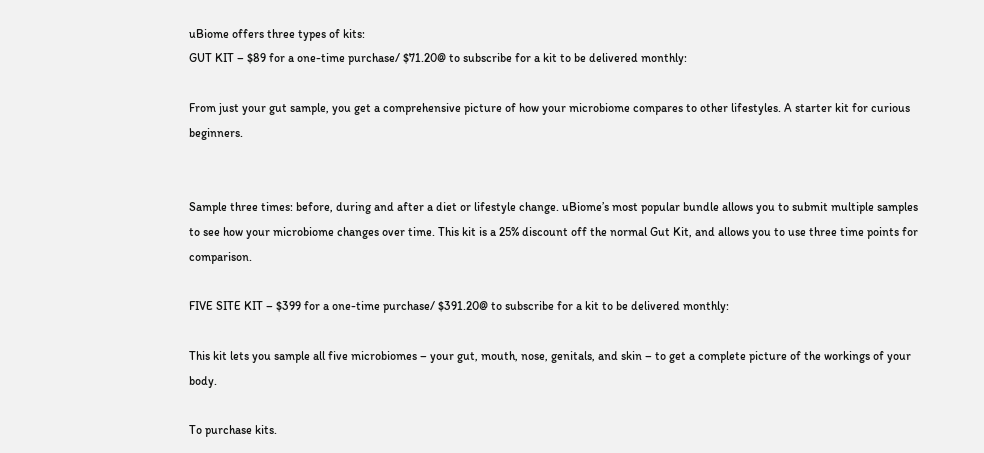uBiome offers three types of kits:
GUT KIT – $89 for a one-time purchase/ $71.20@ to subscribe for a kit to be delivered monthly:

From just your gut sample, you get a comprehensive picture of how your microbiome compares to other lifestyles. A starter kit for curious beginners.


Sample three times: before, during and after a diet or lifestyle change. uBiome’s most popular bundle allows you to submit multiple samples to see how your microbiome changes over time. This kit is a 25% discount off the normal Gut Kit, and allows you to use three time points for comparison.

FIVE SITE KIT – $399 for a one-time purchase/ $391.20@ to subscribe for a kit to be delivered monthly:

This kit lets you sample all five microbiomes – your gut, mouth, nose, genitals, and skin – to get a complete picture of the workings of your body.

To purchase kits.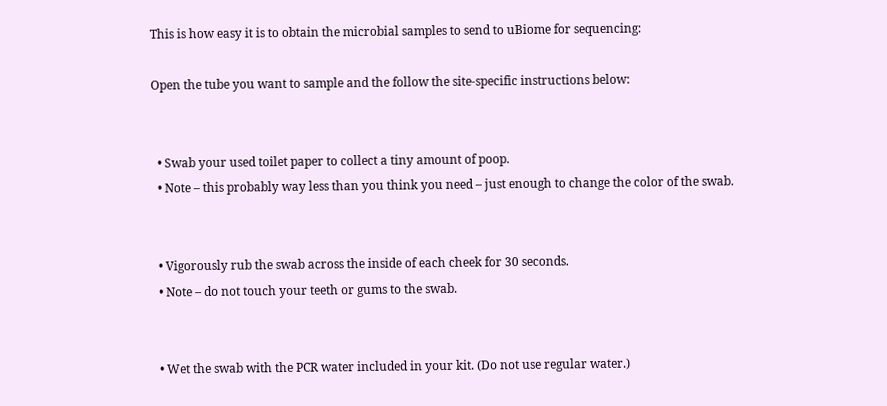This is how easy it is to obtain the microbial samples to send to uBiome for sequencing:

Open the tube you want to sample and the follow the site-specific instructions below:


  • Swab your used toilet paper to collect a tiny amount of poop.
  • Note – this probably way less than you think you need – just enough to change the color of the swab.


  • Vigorously rub the swab across the inside of each cheek for 30 seconds.
  • Note – do not touch your teeth or gums to the swab.


  • Wet the swab with the PCR water included in your kit. (Do not use regular water.)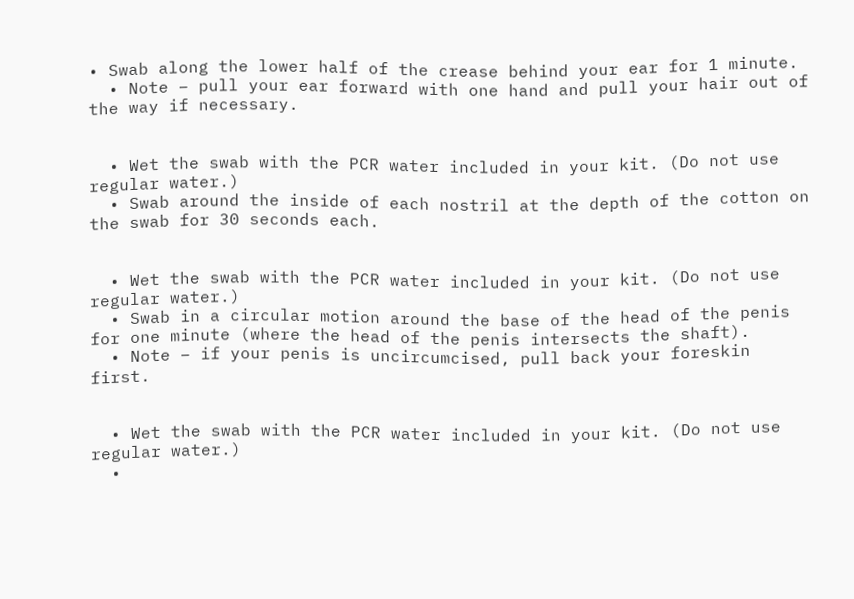• Swab along the lower half of the crease behind your ear for 1 minute.
  • Note – pull your ear forward with one hand and pull your hair out of the way if necessary.


  • Wet the swab with the PCR water included in your kit. (Do not use regular water.)
  • Swab around the inside of each nostril at the depth of the cotton on the swab for 30 seconds each.


  • Wet the swab with the PCR water included in your kit. (Do not use regular water.)
  • Swab in a circular motion around the base of the head of the penis for one minute (where the head of the penis intersects the shaft).
  • Note – if your penis is uncircumcised, pull back your foreskin first.


  • Wet the swab with the PCR water included in your kit. (Do not use regular water.)
  •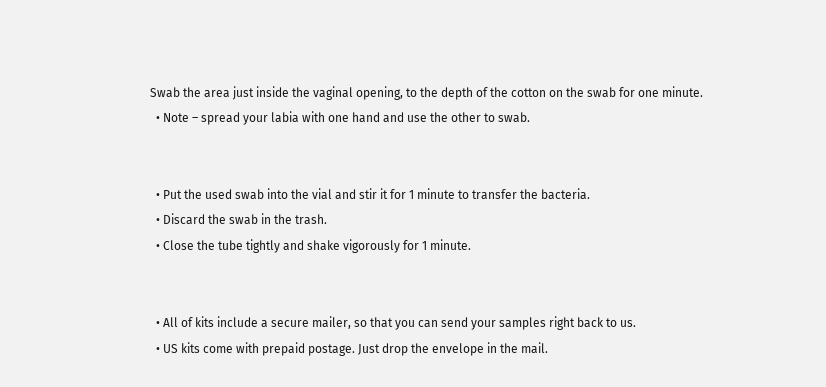Swab the area just inside the vaginal opening, to the depth of the cotton on the swab for one minute.
  • Note – spread your labia with one hand and use the other to swab.


  • Put the used swab into the vial and stir it for 1 minute to transfer the bacteria.
  • Discard the swab in the trash.
  • Close the tube tightly and shake vigorously for 1 minute.


  • All of kits include a secure mailer, so that you can send your samples right back to us.
  • US kits come with prepaid postage. Just drop the envelope in the mail.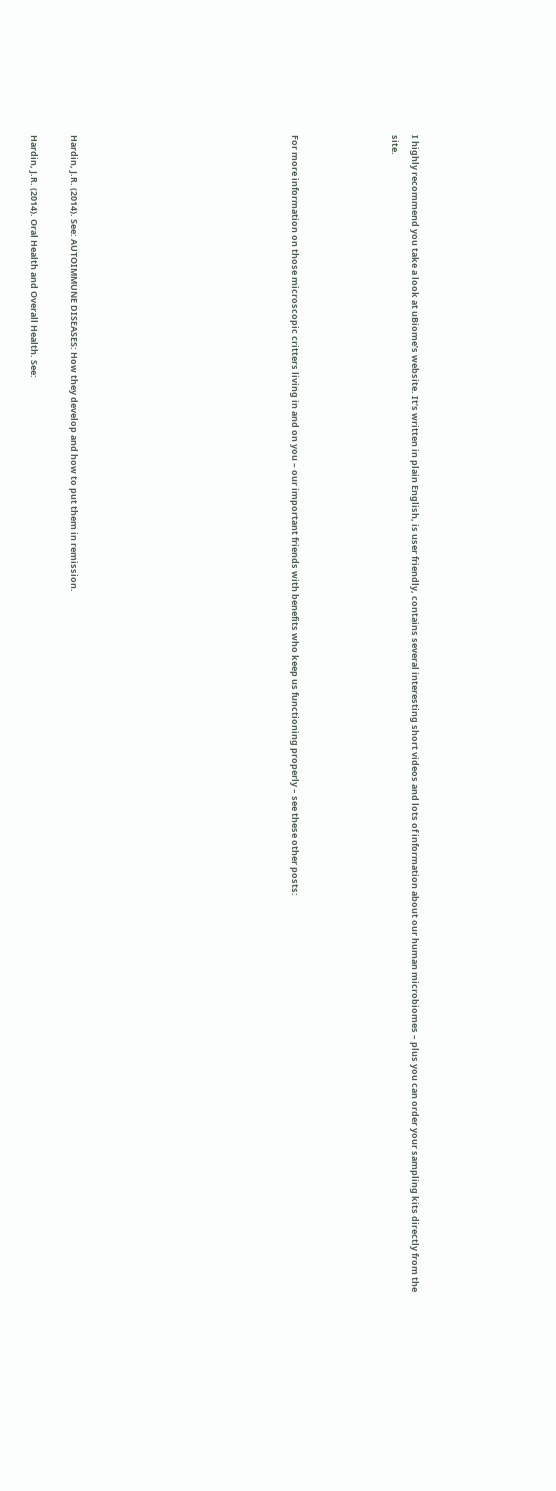I highly recommend you take a look at uBiome’s website. It’s written in plain English, is user friendly, contains several interesting short videos and lots of information about our human microbiomes – plus you can order your sampling kits directly from the site.




For more information on those microscopic critters living in and on you – our important friends with benefits who keep us functioning properly – see these other posts:










Hardin, J.R. (2014). See: AUTOIMMUNE DISEASES: How they develop and how to put them in remission.

Hardin, J.R. (2014). Oral Health and Overall Health. See: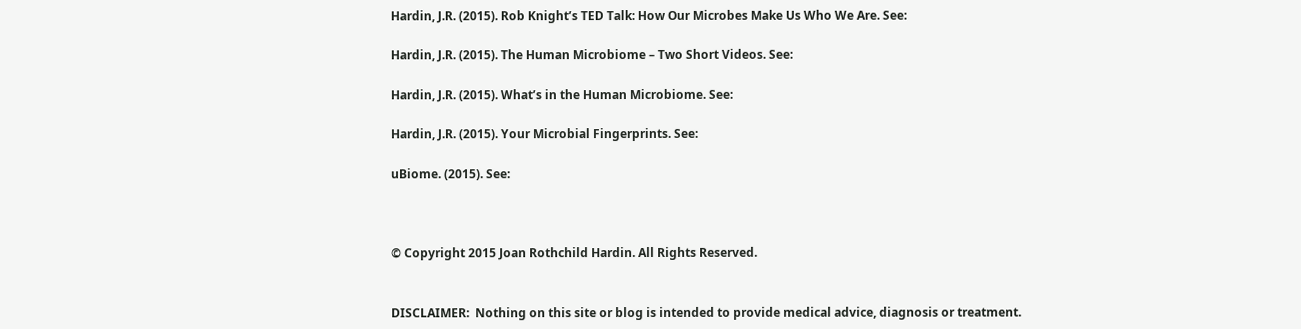Hardin, J.R. (2015). Rob Knight’s TED Talk: How Our Microbes Make Us Who We Are. See:

Hardin, J.R. (2015). The Human Microbiome – Two Short Videos. See:

Hardin, J.R. (2015). What’s in the Human Microbiome. See:

Hardin, J.R. (2015). Your Microbial Fingerprints. See:

uBiome. (2015). See:



© Copyright 2015 Joan Rothchild Hardin. All Rights Reserved.


DISCLAIMER:  Nothing on this site or blog is intended to provide medical advice, diagnosis or treatment.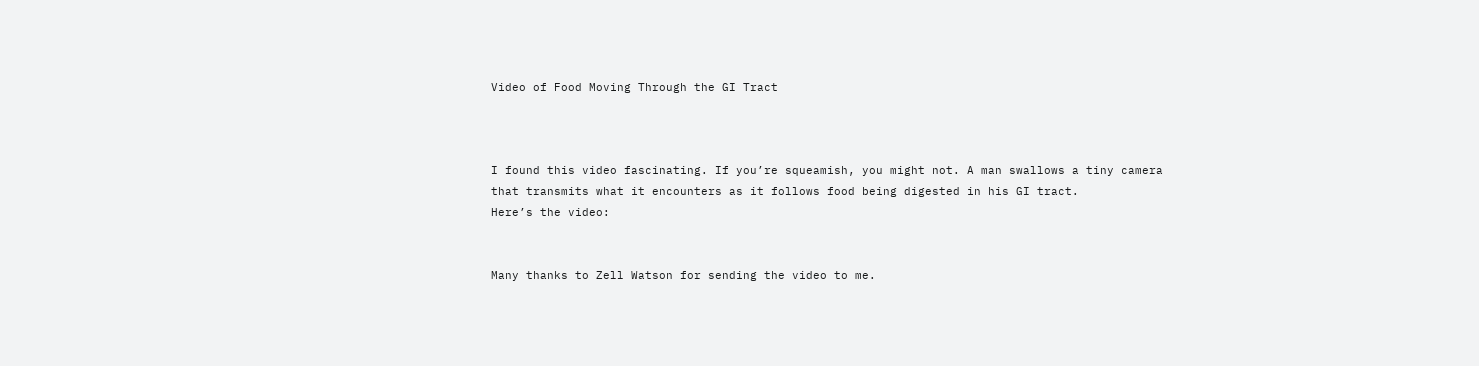Video of Food Moving Through the GI Tract



I found this video fascinating. If you’re squeamish, you might not. A man swallows a tiny camera that transmits what it encounters as it follows food being digested in his GI tract.
Here’s the video:


Many thanks to Zell Watson for sending the video to me.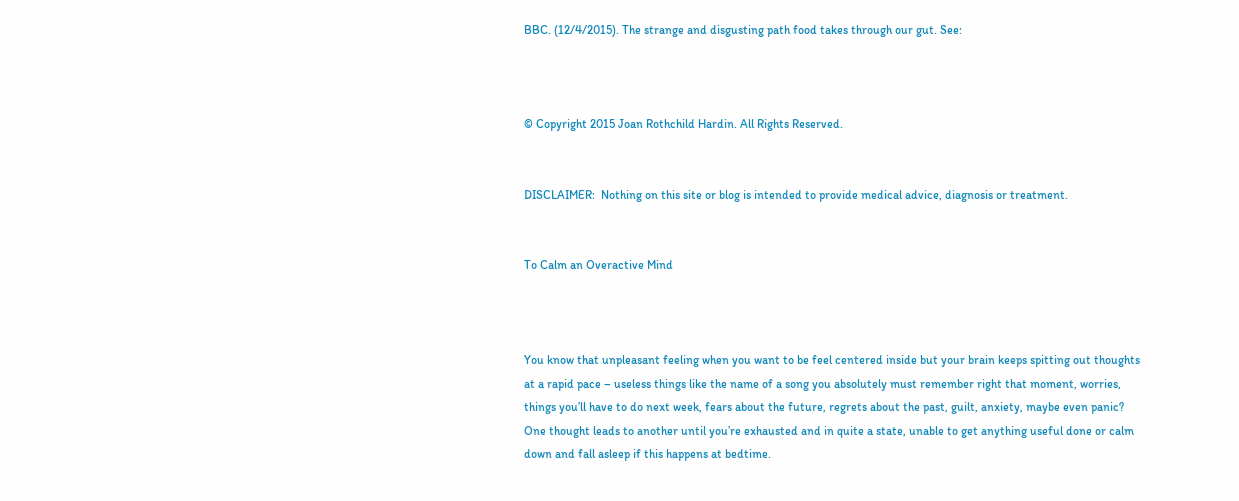BBC. (12/4/2015). The strange and disgusting path food takes through our gut. See:



© Copyright 2015 Joan Rothchild Hardin. All Rights Reserved.


DISCLAIMER:  Nothing on this site or blog is intended to provide medical advice, diagnosis or treatment.


To Calm an Overactive Mind



You know that unpleasant feeling when you want to be feel centered inside but your brain keeps spitting out thoughts at a rapid pace – useless things like the name of a song you absolutely must remember right that moment, worries, things you’ll have to do next week, fears about the future, regrets about the past, guilt, anxiety, maybe even panic? One thought leads to another until you’re exhausted and in quite a state, unable to get anything useful done or calm down and fall asleep if this happens at bedtime.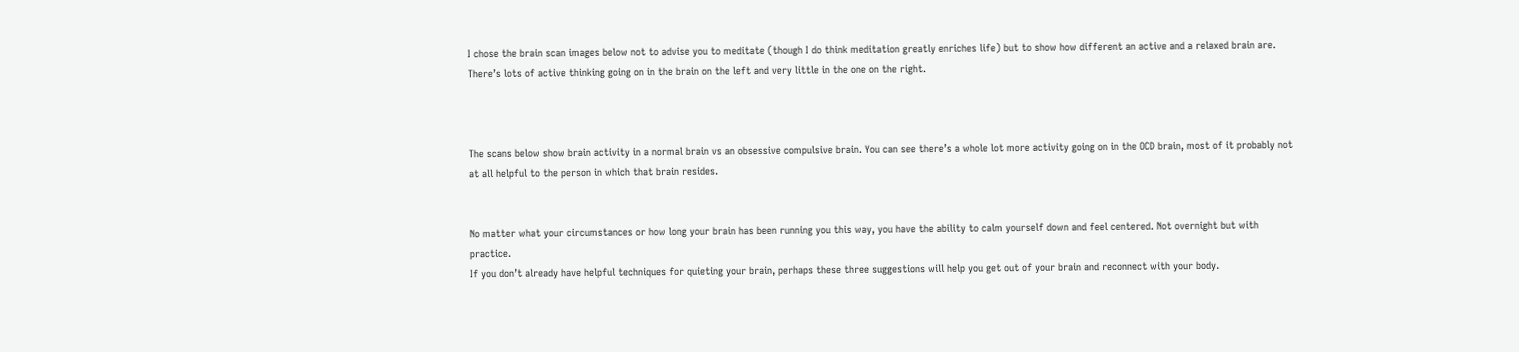I chose the brain scan images below not to advise you to meditate (though I do think meditation greatly enriches life) but to show how different an active and a relaxed brain are. There’s lots of active thinking going on in the brain on the left and very little in the one on the right.



The scans below show brain activity in a normal brain vs an obsessive compulsive brain. You can see there’s a whole lot more activity going on in the OCD brain, most of it probably not at all helpful to the person in which that brain resides.


No matter what your circumstances or how long your brain has been running you this way, you have the ability to calm yourself down and feel centered. Not overnight but with practice.
If you don’t already have helpful techniques for quieting your brain, perhaps these three suggestions will help you get out of your brain and reconnect with your body.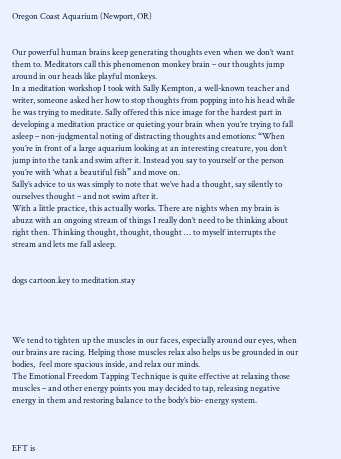Oregon Coast Aquarium (Newport, OR)


Our powerful human brains keep generating thoughts even when we don’t want them to. Meditators call this phenomenon monkey brain – our thoughts jump around in our heads like playful monkeys.
In a meditation workshop I took with Sally Kempton, a well-known teacher and writer, someone asked her how to stop thoughts from popping into his head while he was trying to meditate. Sally offered this nice image for the hardest part in developing a meditation practice or quieting your brain when you’re trying to fall asleep – non-judgmental noting of distracting thoughts and emotions: “When you’re in front of a large aquarium looking at an interesting creature, you don’t jump into the tank and swim after it. Instead you say to yourself or the person you’re with ‘what a beautiful fish” and move on.
Sally’s advice to us was simply to note that we’ve had a thought, say silently to ourselves thought – and not swim after it.
With a little practice, this actually works. There are nights when my brain is abuzz with an ongoing stream of things I really don’t need to be thinking about right then. Thinking thought, thought, thought … to myself interrupts the stream and lets me fall asleep.


dogs cartoon.key to meditation.stay




We tend to tighten up the muscles in our faces, especially around our eyes, when our brains are racing. Helping those muscles relax also helps us be grounded in our bodies,  feel more spacious inside, and relax our minds.
The Emotional Freedom Tapping Technique is quite effective at relaxing those muscles – and other energy points you may decided to tap, releasing negative energy in them and restoring balance to the body’s bio- energy system.



EFT is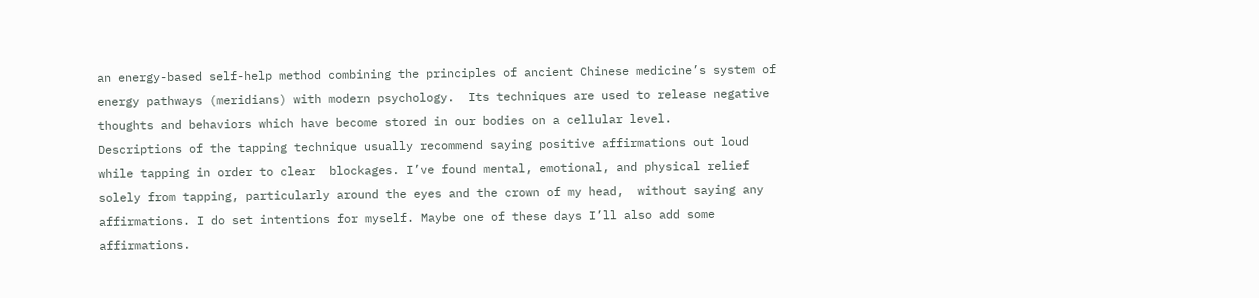an energy-based self-help method combining the principles of ancient Chinese medicine’s system of energy pathways (meridians) with modern psychology.  Its techniques are used to release negative thoughts and behaviors which have become stored in our bodies on a cellular level.
Descriptions of the tapping technique usually recommend saying positive affirmations out loud while tapping in order to clear  blockages. I’ve found mental, emotional, and physical relief solely from tapping, particularly around the eyes and the crown of my head,  without saying any affirmations. I do set intentions for myself. Maybe one of these days I’ll also add some affirmations.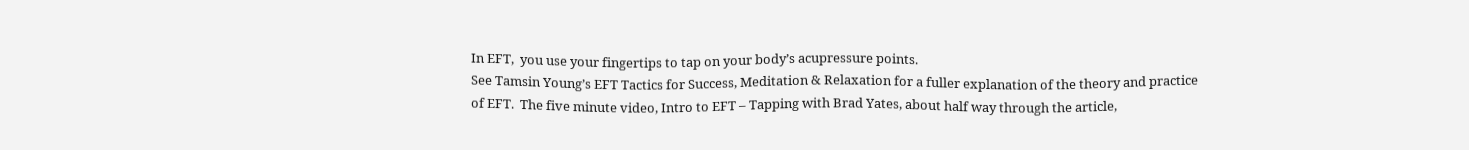In EFT,  you use your fingertips to tap on your body’s acupressure points.
See Tamsin Young’s EFT Tactics for Success, Meditation & Relaxation for a fuller explanation of the theory and practice of EFT.  The five minute video, Intro to EFT – Tapping with Brad Yates, about half way through the article,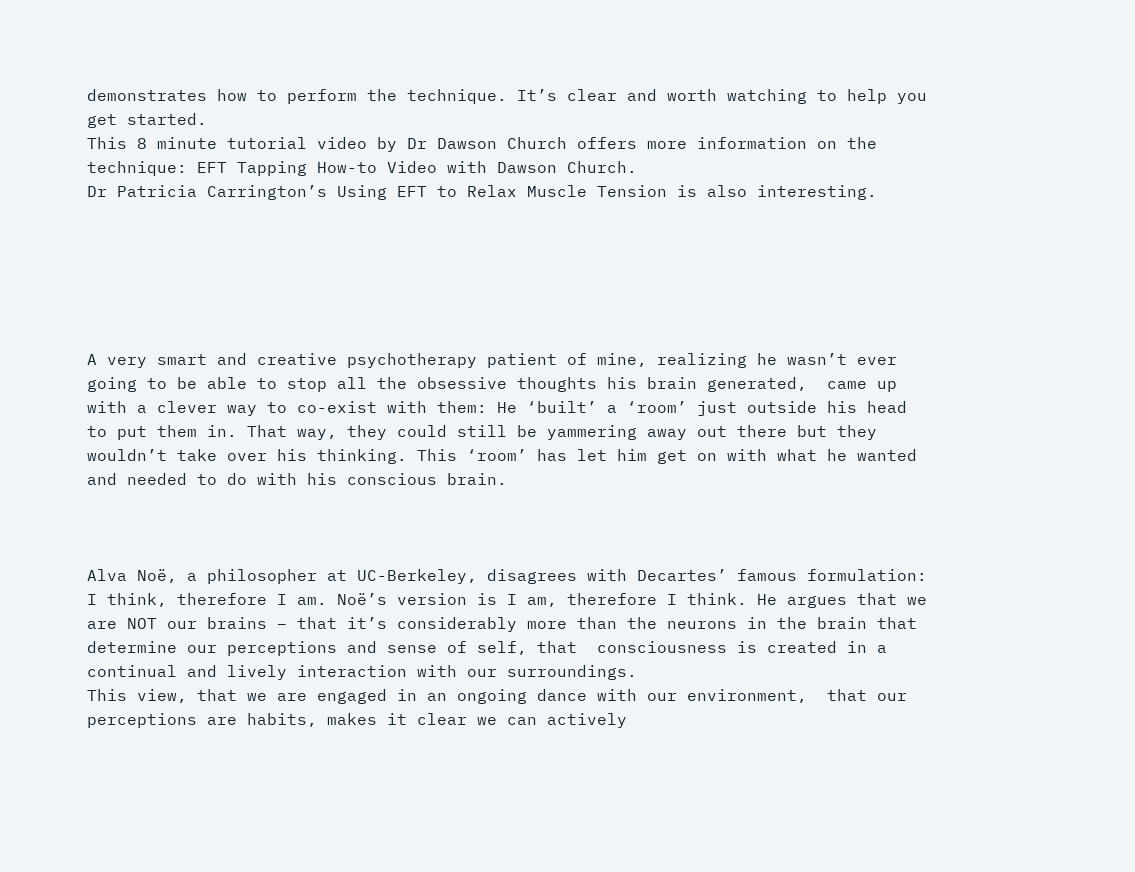demonstrates how to perform the technique. It’s clear and worth watching to help you get started.
This 8 minute tutorial video by Dr Dawson Church offers more information on the technique: EFT Tapping How-to Video with Dawson Church.
Dr Patricia Carrington’s Using EFT to Relax Muscle Tension is also interesting.






A very smart and creative psychotherapy patient of mine, realizing he wasn’t ever going to be able to stop all the obsessive thoughts his brain generated,  came up with a clever way to co-exist with them: He ‘built’ a ‘room’ just outside his head to put them in. That way, they could still be yammering away out there but they wouldn’t take over his thinking. This ‘room’ has let him get on with what he wanted and needed to do with his conscious brain.



Alva Noë, a philosopher at UC-Berkeley, disagrees with Decartes’ famous formulation: I think, therefore I am. Noë’s version is I am, therefore I think. He argues that we are NOT our brains – that it’s considerably more than the neurons in the brain that determine our perceptions and sense of self, that  consciousness is created in a continual and lively interaction with our surroundings.
This view, that we are engaged in an ongoing dance with our environment,  that our perceptions are habits, makes it clear we can actively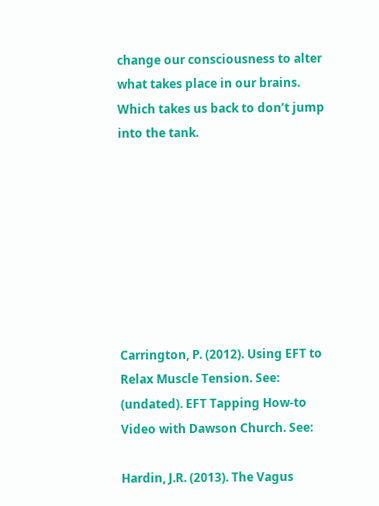change our consciousness to alter what takes place in our brains. Which takes us back to don’t jump into the tank.








Carrington, P. (2012). Using EFT to Relax Muscle Tension. See: (undated). EFT Tapping How-to Video with Dawson Church. See:

Hardin, J.R. (2013). The Vagus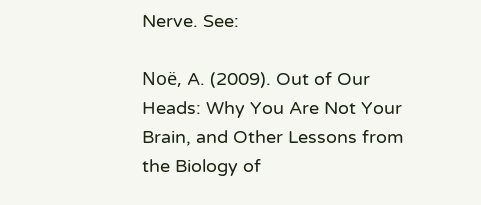Nerve. See:

Noë, A. (2009). Out of Our Heads: Why You Are Not Your Brain, and Other Lessons from the Biology of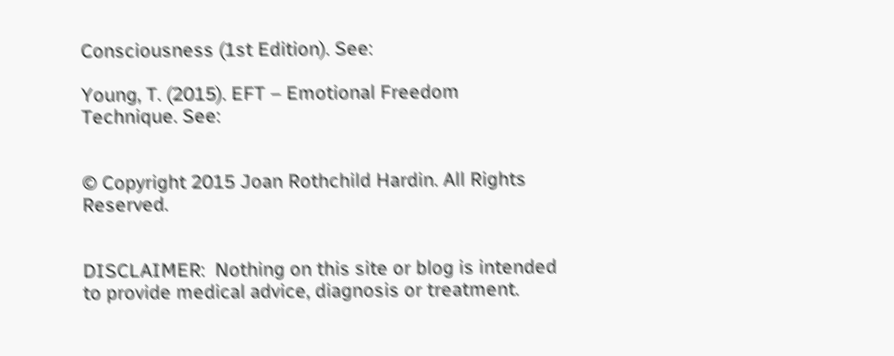Consciousness (1st Edition). See:

Young, T. (2015). EFT – Emotional Freedom Technique. See:


© Copyright 2015 Joan Rothchild Hardin. All Rights Reserved.


DISCLAIMER:  Nothing on this site or blog is intended to provide medical advice, diagnosis or treatment.